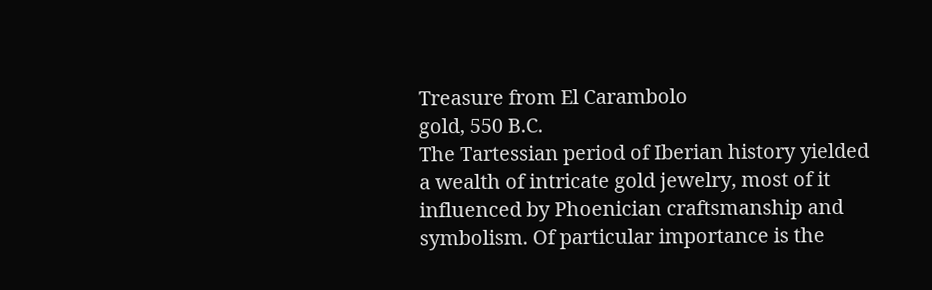Treasure from El Carambolo
gold, 550 B.C.
The Tartessian period of Iberian history yielded a wealth of intricate gold jewelry, most of it influenced by Phoenician craftsmanship and symbolism. Of particular importance is the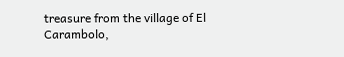treasure from the village of El Carambolo,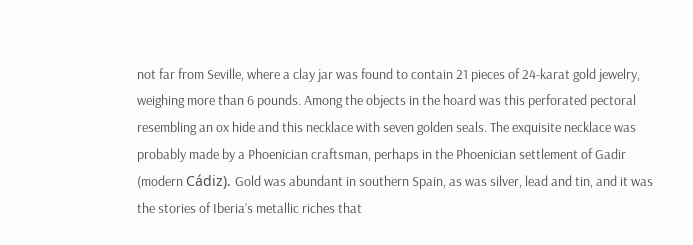not far from Seville, where a clay jar was found to contain 21 pieces of 24-karat gold jewelry, weighing more than 6 pounds. Among the objects in the hoard was this perforated pectoral resembling an ox hide and this necklace with seven golden seals. The exquisite necklace was probably made by a Phoenician craftsman, perhaps in the Phoenician settlement of Gadir (modern Cádiz). Gold was abundant in southern Spain, as was silver, lead and tin, and it was the stories of Iberia’s metallic riches that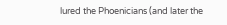lured the Phoenicians (and later the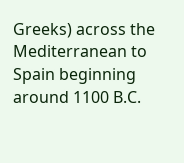Greeks) across the Mediterranean to Spain beginning around 1100 B.C.